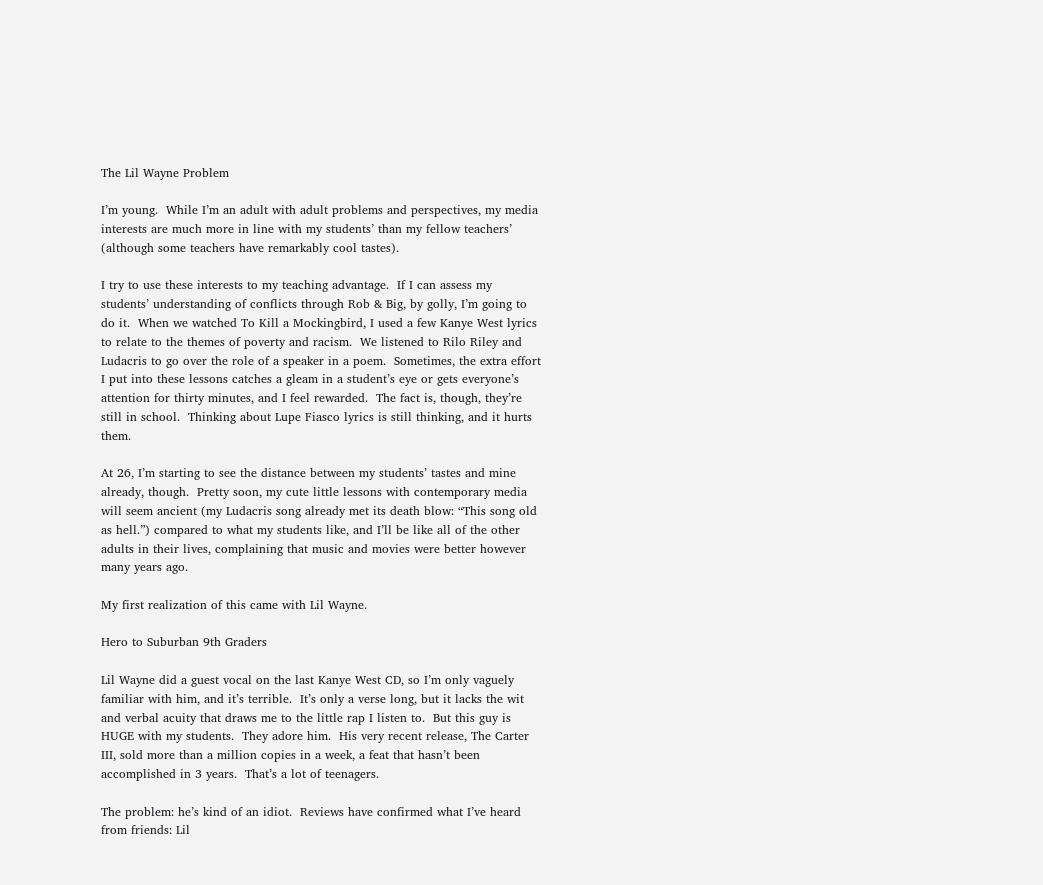The Lil Wayne Problem

I’m young.  While I’m an adult with adult problems and perspectives, my media interests are much more in line with my students’ than my fellow teachers’ (although some teachers have remarkably cool tastes).

I try to use these interests to my teaching advantage.  If I can assess my students’ understanding of conflicts through Rob & Big, by golly, I’m going to do it.  When we watched To Kill a Mockingbird, I used a few Kanye West lyrics to relate to the themes of poverty and racism.  We listened to Rilo Riley and Ludacris to go over the role of a speaker in a poem.  Sometimes, the extra effort I put into these lessons catches a gleam in a student’s eye or gets everyone’s attention for thirty minutes, and I feel rewarded.  The fact is, though, they’re still in school.  Thinking about Lupe Fiasco lyrics is still thinking, and it hurts them.

At 26, I’m starting to see the distance between my students’ tastes and mine already, though.  Pretty soon, my cute little lessons with contemporary media will seem ancient (my Ludacris song already met its death blow: “This song old as hell.”) compared to what my students like, and I’ll be like all of the other adults in their lives, complaining that music and movies were better however many years ago.

My first realization of this came with Lil Wayne.

Hero to Suburban 9th Graders

Lil Wayne did a guest vocal on the last Kanye West CD, so I’m only vaguely familiar with him, and it’s terrible.  It’s only a verse long, but it lacks the wit and verbal acuity that draws me to the little rap I listen to.  But this guy is HUGE with my students.  They adore him.  His very recent release, The Carter III, sold more than a million copies in a week, a feat that hasn’t been accomplished in 3 years.  That’s a lot of teenagers.

The problem: he’s kind of an idiot.  Reviews have confirmed what I’ve heard from friends: Lil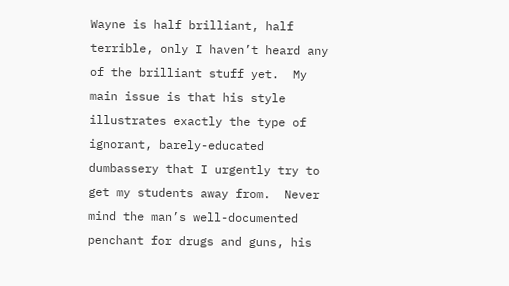Wayne is half brilliant, half terrible, only I haven’t heard any of the brilliant stuff yet.  My main issue is that his style illustrates exactly the type of ignorant, barely-educated dumbassery that I urgently try to get my students away from.  Never mind the man’s well-documented penchant for drugs and guns, his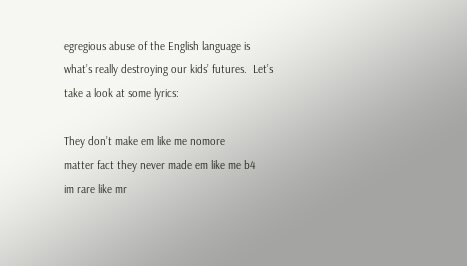egregious abuse of the English language is what’s really destroying our kids’ futures.  Let’s take a look at some lyrics:

They don’t make em like me nomore
matter fact they never made em like me b4
im rare like mr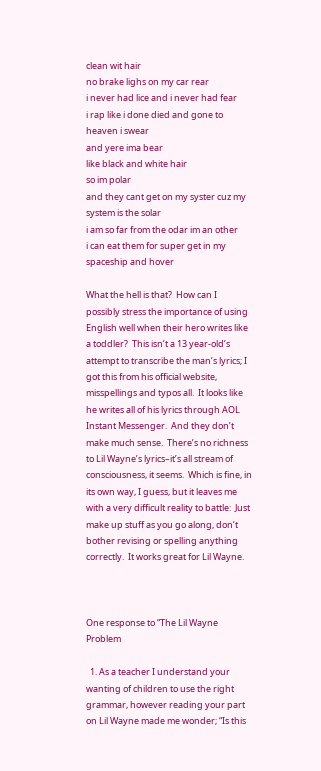clean wit hair
no brake lighs on my car rear
i never had lice and i never had fear
i rap like i done died and gone to heaven i swear
and yere ima bear
like black and white hair
so im polar
and they cant get on my syster cuz my system is the solar
i am so far from the odar im an other
i can eat them for super get in my spaceship and hover

What the hell is that?  How can I possibly stress the importance of using English well when their hero writes like a toddler?  This isn’t a 13 year-old’s attempt to transcribe the man’s lyrics; I got this from his official website, misspellings and typos all.  It looks like he writes all of his lyrics through AOL Instant Messenger.  And they don’t make much sense.  There’s no richness to Lil Wayne’s lyrics–it’s all stream of consciousness, it seems.  Which is fine, in its own way, I guess, but it leaves me with a very difficult reality to battle:  Just make up stuff as you go along, don’t bother revising or spelling anything correctly.  It works great for Lil Wayne.



One response to “The Lil Wayne Problem

  1. As a teacher I understand your wanting of children to use the right grammar, however reading your part on Lil Wayne made me wonder; “Is this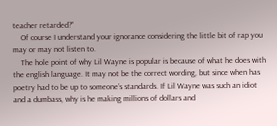teacher retarded?”
    Of course I understand your ignorance considering the little bit of rap you may or may not listen to.
    The hole point of why Lil Wayne is popular is because of what he does with the english language. It may not be the correct wording, but since when has poetry had to be up to someone’s standards. If Lil Wayne was such an idiot and a dumbass, why is he making millions of dollars and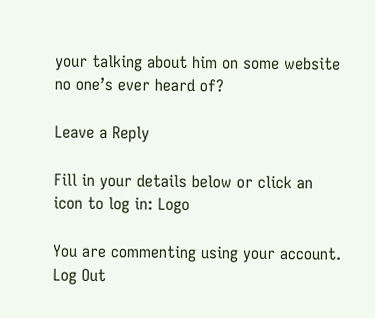your talking about him on some website no one’s ever heard of?

Leave a Reply

Fill in your details below or click an icon to log in: Logo

You are commenting using your account. Log Out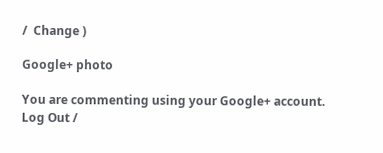/  Change )

Google+ photo

You are commenting using your Google+ account. Log Out /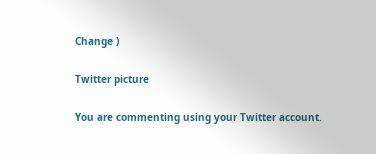Change )

Twitter picture

You are commenting using your Twitter account.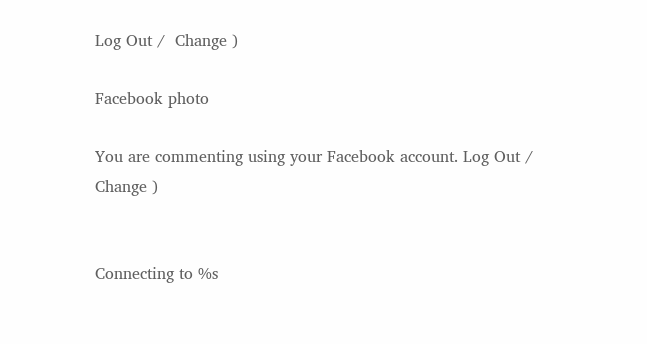Log Out /  Change )

Facebook photo

You are commenting using your Facebook account. Log Out /  Change )


Connecting to %s